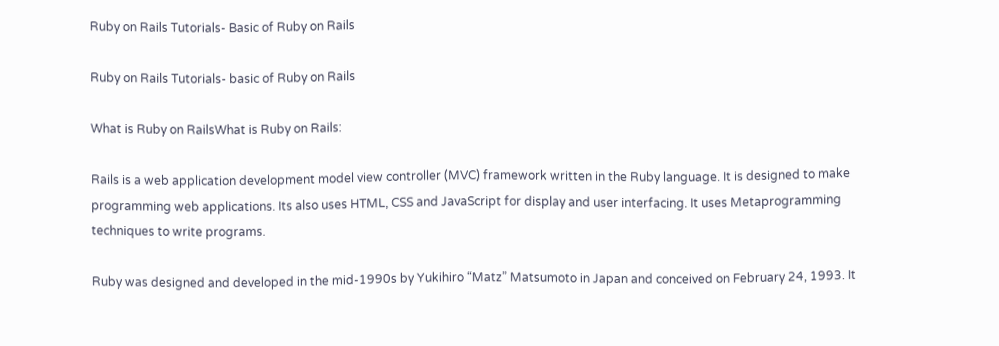Ruby on Rails Tutorials- Basic of Ruby on Rails

Ruby on Rails Tutorials- basic of Ruby on Rails

What is Ruby on RailsWhat is Ruby on Rails:

Rails is a web application development model view controller (MVC) framework written in the Ruby language. It is designed to make programming web applications. Its also uses HTML, CSS and JavaScript for display and user interfacing. It uses Metaprogramming techniques to write programs.

Ruby was designed and developed in the mid-1990s by Yukihiro “Matz” Matsumoto in Japan and conceived on February 24, 1993. It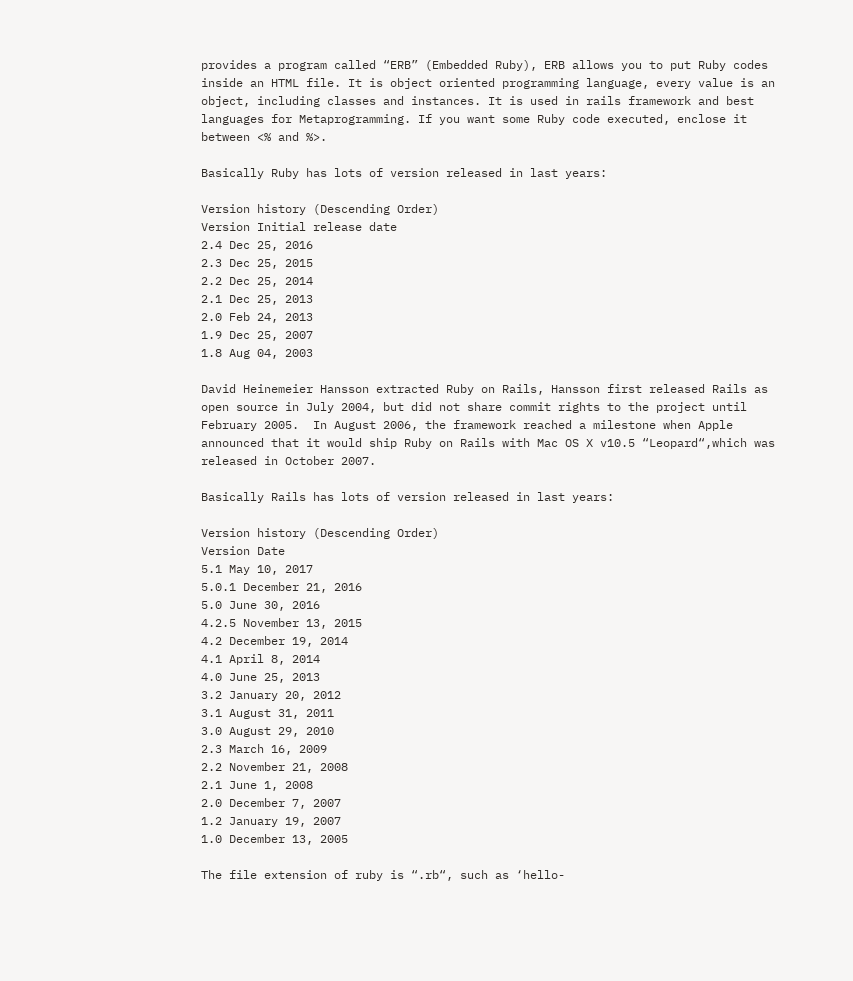provides a program called “ERB” (Embedded Ruby), ERB allows you to put Ruby codes inside an HTML file. It is object oriented programming language, every value is an object, including classes and instances. It is used in rails framework and best languages for Metaprogramming. If you want some Ruby code executed, enclose it between <% and %>.

Basically Ruby has lots of version released in last years:

Version history (Descending Order)
Version Initial release date
2.4 Dec 25, 2016
2.3 Dec 25, 2015
2.2 Dec 25, 2014
2.1 Dec 25, 2013
2.0 Feb 24, 2013
1.9 Dec 25, 2007
1.8 Aug 04, 2003

David Heinemeier Hansson extracted Ruby on Rails, Hansson first released Rails as open source in July 2004, but did not share commit rights to the project until February 2005.  In August 2006, the framework reached a milestone when Apple announced that it would ship Ruby on Rails with Mac OS X v10.5 “Leopard“,which was released in October 2007.

Basically Rails has lots of version released in last years:

Version history (Descending Order)
Version Date
5.1 May 10, 2017
5.0.1 December 21, 2016
5.0 June 30, 2016
4.2.5 November 13, 2015
4.2 December 19, 2014
4.1 April 8, 2014
4.0 June 25, 2013
3.2 January 20, 2012
3.1 August 31, 2011
3.0 August 29, 2010
2.3 March 16, 2009
2.2 November 21, 2008
2.1 June 1, 2008
2.0 December 7, 2007
1.2 January 19, 2007
1.0 December 13, 2005

The file extension of ruby is “.rb“, such as ‘hello-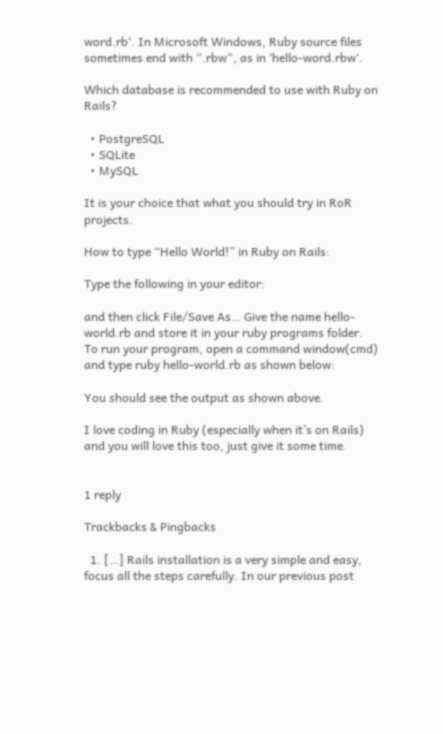word.rb‘. In Microsoft Windows, Ruby source files sometimes end with “.rbw“, as in ‘hello-word.rbw‘.

Which database is recommended to use with Ruby on Rails?

  • PostgreSQL
  • SQLite
  • MySQL

It is your choice that what you should try in RoR projects.

How to type “Hello World!” in Ruby on Rails:

Type the following in your editor:

and then click File/Save As… Give the name hello-world.rb and store it in your ruby programs folder. To run your program, open a command window(cmd) and type ruby hello-world.rb as shown below:

You should see the output as shown above.

I love coding in Ruby (especially when it’s on Rails) and you will love this too, just give it some time.


1 reply

Trackbacks & Pingbacks

  1. […] Rails installation is a very simple and easy, focus all the steps carefully. In our previous post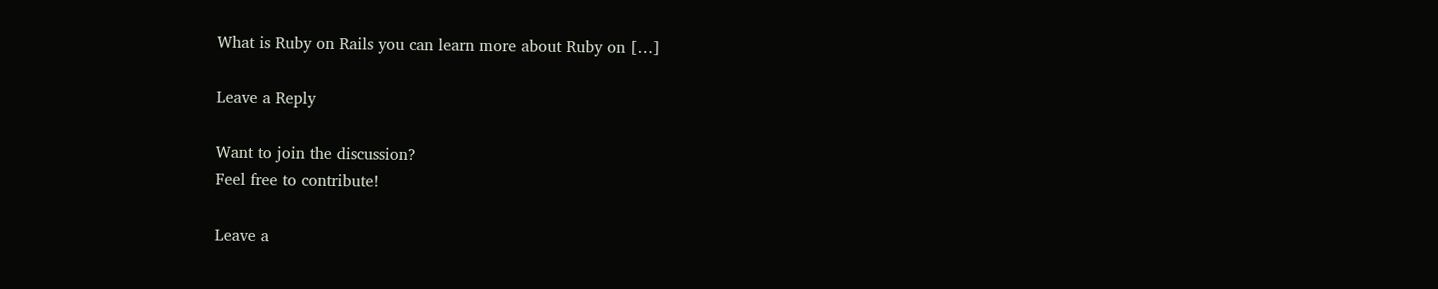What is Ruby on Rails you can learn more about Ruby on […]

Leave a Reply

Want to join the discussion?
Feel free to contribute!

Leave a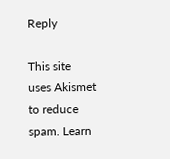Reply

This site uses Akismet to reduce spam. Learn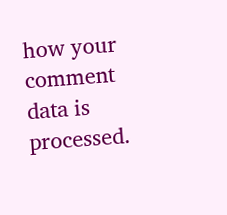how your comment data is processed.